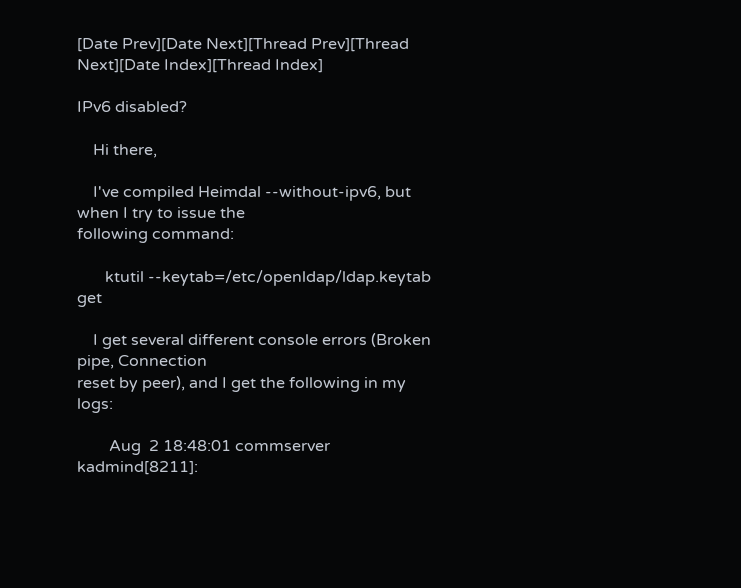[Date Prev][Date Next][Thread Prev][Thread Next][Date Index][Thread Index]

IPv6 disabled?

    Hi there,

    I've compiled Heimdal --without-ipv6, but when I try to issue the
following command:

       ktutil --keytab=/etc/openldap/ldap.keytab get

    I get several different console errors (Broken pipe, Connection
reset by peer), and I get the following in my logs:

        Aug  2 18:48:01 commserver kadmind[8211]: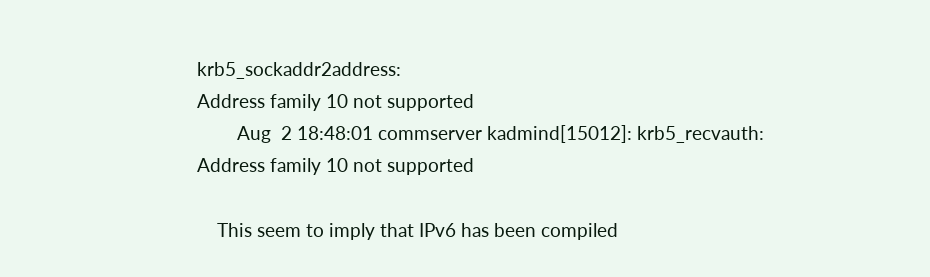krb5_sockaddr2address:
Address family 10 not supported
        Aug  2 18:48:01 commserver kadmind[15012]: krb5_recvauth:
Address family 10 not supported

    This seem to imply that IPv6 has been compiled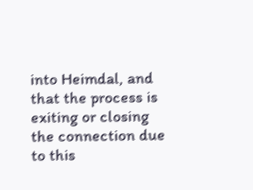into Heimdal, and
that the process is exiting or closing the connection due to this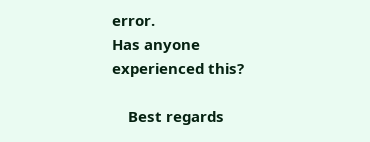error.
Has anyone experienced this?

    Best regards